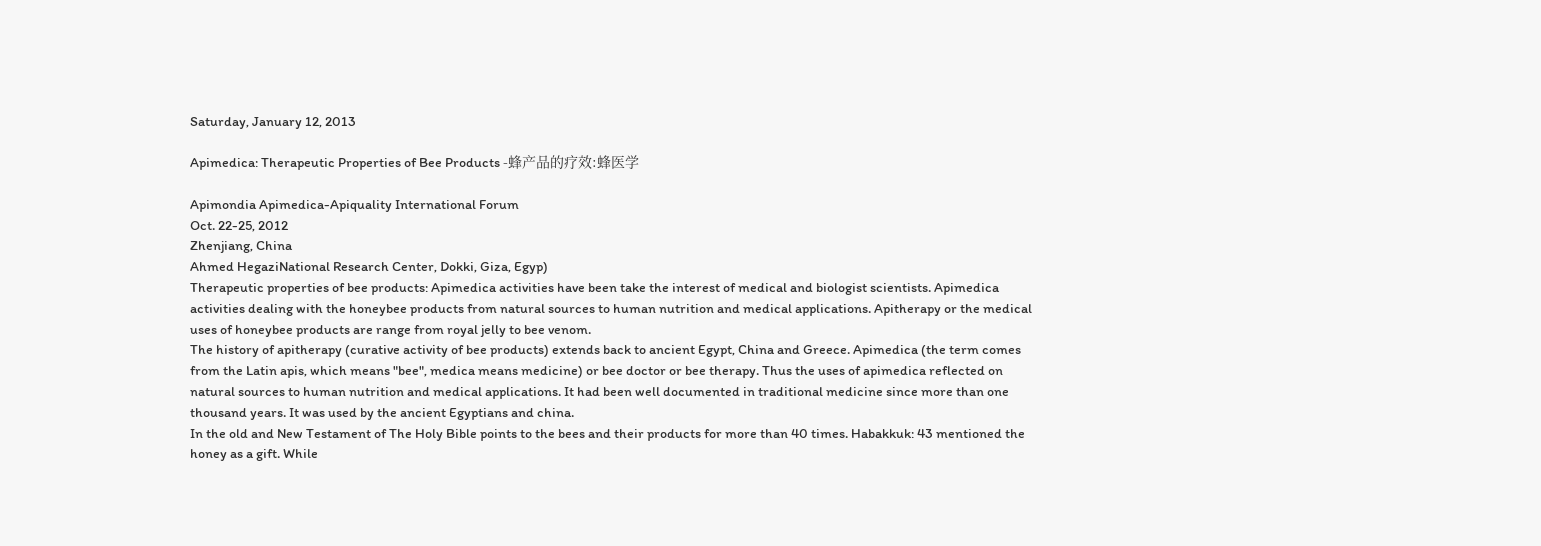Saturday, January 12, 2013

Apimedica: Therapeutic Properties of Bee Products -蜂产品的疗效:蜂医学

Apimondia Apimedica-Apiquality International Forum
Oct. 22-25, 2012
Zhenjiang, China
Ahmed HegaziNational Research Center, Dokki, Giza, Egyp)
Therapeutic properties of bee products: Apimedica activities have been take the interest of medical and biologist scientists. Apimedica activities dealing with the honeybee products from natural sources to human nutrition and medical applications. Apitherapy or the medical uses of honeybee products are range from royal jelly to bee venom.
The history of apitherapy (curative activity of bee products) extends back to ancient Egypt, China and Greece. Apimedica (the term comes from the Latin apis, which means "bee", medica means medicine) or bee doctor or bee therapy. Thus the uses of apimedica reflected on natural sources to human nutrition and medical applications. It had been well documented in traditional medicine since more than one thousand years. It was used by the ancient Egyptians and china.
In the old and New Testament of The Holy Bible points to the bees and their products for more than 40 times. Habakkuk: 43 mentioned the honey as a gift. While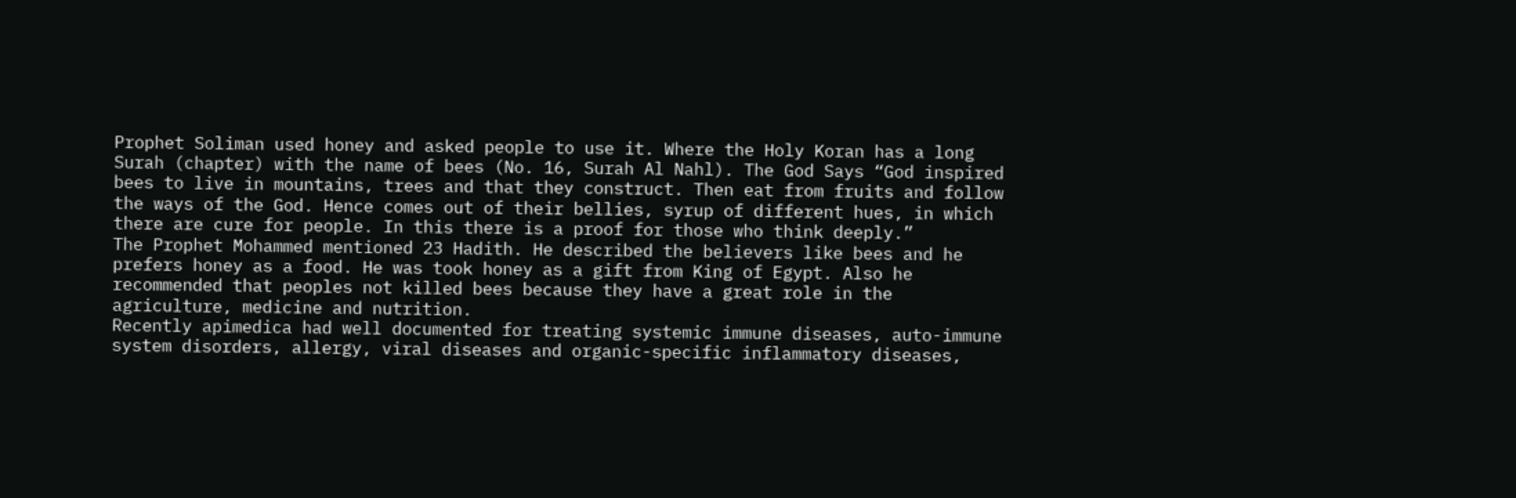Prophet Soliman used honey and asked people to use it. Where the Holy Koran has a long Surah (chapter) with the name of bees (No. 16, Surah Al Nahl). The God Says “God inspired bees to live in mountains, trees and that they construct. Then eat from fruits and follow the ways of the God. Hence comes out of their bellies, syrup of different hues, in which there are cure for people. In this there is a proof for those who think deeply.”
The Prophet Mohammed mentioned 23 Hadith. He described the believers like bees and he prefers honey as a food. He was took honey as a gift from King of Egypt. Also he recommended that peoples not killed bees because they have a great role in the agriculture, medicine and nutrition.
Recently apimedica had well documented for treating systemic immune diseases, auto-immune system disorders, allergy, viral diseases and organic-specific inflammatory diseases,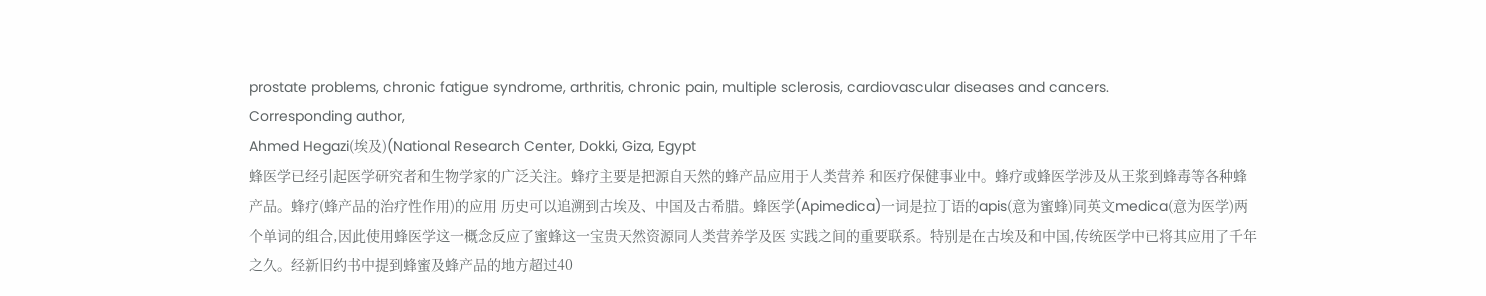prostate problems, chronic fatigue syndrome, arthritis, chronic pain, multiple sclerosis, cardiovascular diseases and cancers.
Corresponding author,
Ahmed Hegazi(埃及)(National Research Center, Dokki, Giza, Egypt
蜂医学已经引起医学研究者和生物学家的广泛关注。蜂疗主要是把源自天然的蜂产品应用于人类营养 和医疗保健事业中。蜂疗或蜂医学涉及从王浆到蜂毒等各种蜂产品。蜂疗(蜂产品的治疗性作用)的应用 历史可以追溯到古埃及、中国及古希腊。蜂医学(Apimedica)一词是拉丁语的apis(意为蜜蜂)同英文medica(意为医学)两个单词的组合,因此使用蜂医学这一概念反应了蜜蜂这一宝贵天然资源同人类营养学及医 实践之间的重要联系。特别是在古埃及和中国,传统医学中已将其应用了千年之久。经新旧约书中提到蜂蜜及蜂产品的地方超过40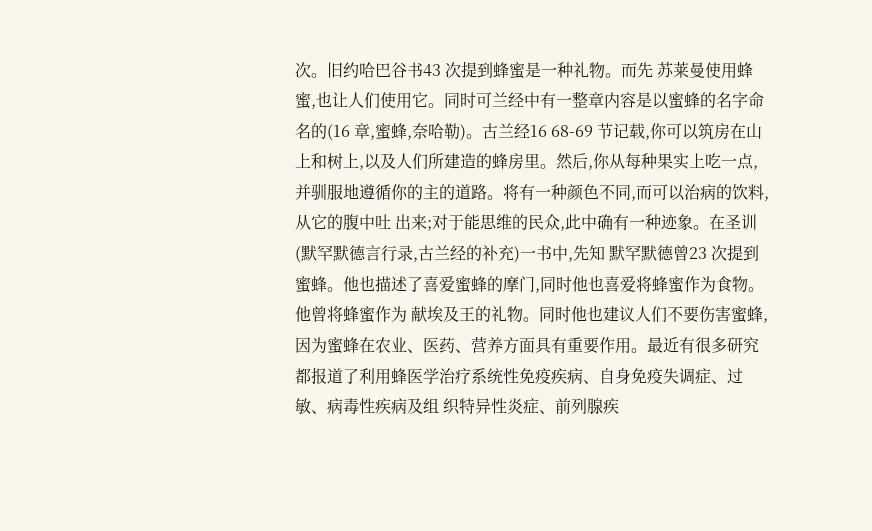次。旧约哈巴谷书43 次提到蜂蜜是一种礼物。而先 苏莱曼使用蜂蜜,也让人们使用它。同时可兰经中有一整章内容是以蜜蜂的名字命名的(16 章,蜜蜂,奈哈勒)。古兰经16 68-69 节记载,你可以筑房在山上和树上,以及人们所建造的蜂房里。然后,你从每种果实上吃一点,并驯服地遵循你的主的道路。将有一种颜色不同,而可以治病的饮料,从它的腹中吐 出来;对于能思维的民众,此中确有一种迹象。在圣训(默罕默德言行录,古兰经的补充)一书中,先知 默罕默德曾23 次提到蜜蜂。他也描述了喜爱蜜蜂的摩门,同时他也喜爱将蜂蜜作为食物。他曾将蜂蜜作为 献埃及王的礼物。同时他也建议人们不要伤害蜜蜂,因为蜜蜂在农业、医药、营养方面具有重要作用。最近有很多研究都报道了利用蜂医学治疗系统性免疫疾病、自身免疫失调症、过敏、病毒性疾病及组 织特异性炎症、前列腺疾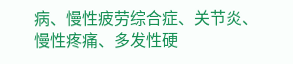病、慢性疲劳综合症、关节炎、慢性疼痛、多发性硬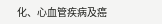化、心血管疾病及癌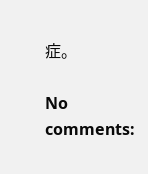症。

No comments: